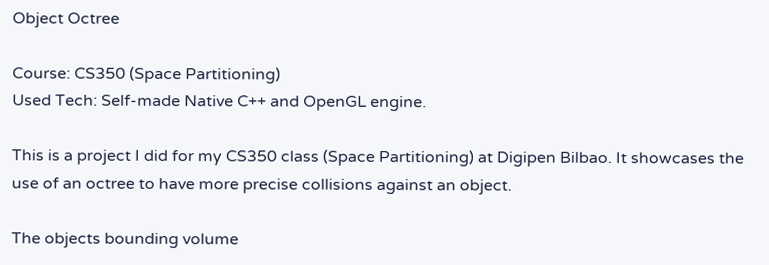Object Octree

Course: CS350 (Space Partitioning)
Used Tech: Self-made Native C++ and OpenGL engine.

This is a project I did for my CS350 class (Space Partitioning) at Digipen Bilbao. It showcases the use of an octree to have more precise collisions against an object.

The objects bounding volume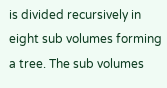is divided recursively in eight sub volumes forming a tree. The sub volumes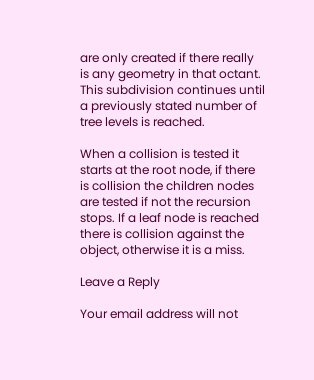are only created if there really is any geometry in that octant. This subdivision continues until a previously stated number of tree levels is reached.

When a collision is tested it starts at the root node, if there is collision the children nodes are tested if not the recursion stops. If a leaf node is reached there is collision against the object, otherwise it is a miss.

Leave a Reply

Your email address will not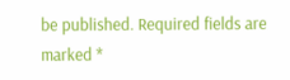be published. Required fields are marked *